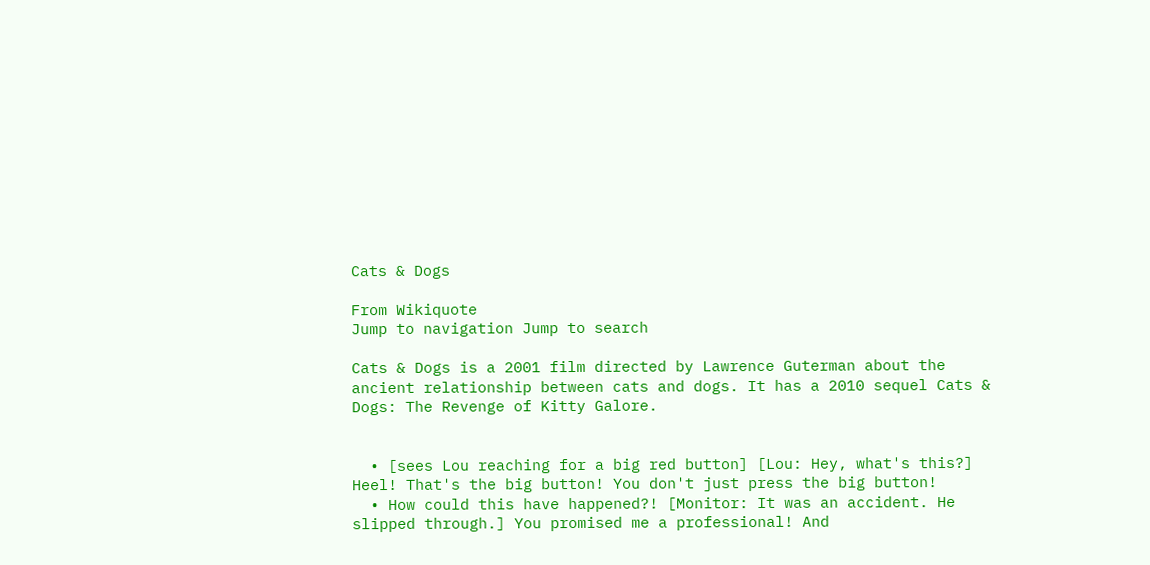Cats & Dogs

From Wikiquote
Jump to navigation Jump to search

Cats & Dogs is a 2001 film directed by Lawrence Guterman about the ancient relationship between cats and dogs. It has a 2010 sequel Cats & Dogs: The Revenge of Kitty Galore.


  • [sees Lou reaching for a big red button] [Lou: Hey, what's this?] Heel! That's the big button! You don't just press the big button!
  • How could this have happened?! [Monitor: It was an accident. He slipped through.] You promised me a professional! And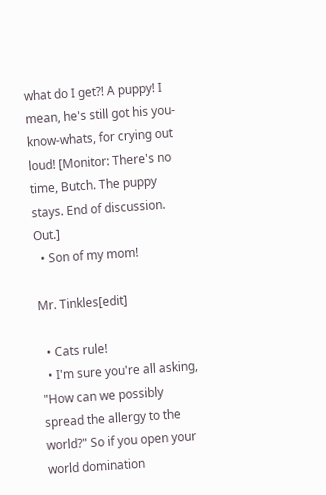what do I get?! A puppy! I mean, he's still got his you-know-whats, for crying out loud! [Monitor: There's no time, Butch. The puppy stays. End of discussion. Out.]
  • Son of my mom!

Mr. Tinkles[edit]

  • Cats rule!
  • I'm sure you're all asking, "How can we possibly spread the allergy to the world?" So if you open your world domination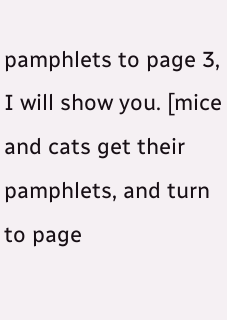pamphlets to page 3, I will show you. [mice and cats get their pamphlets, and turn to page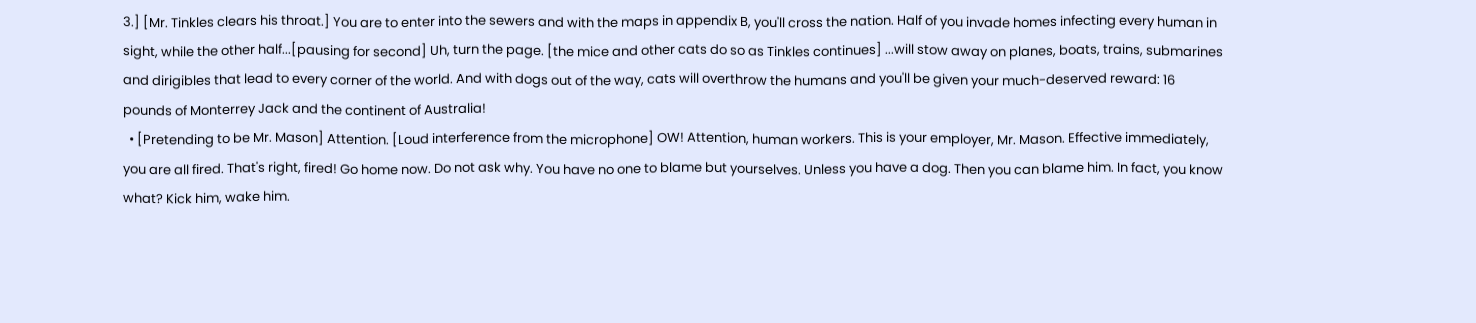3.] [Mr. Tinkles clears his throat.] You are to enter into the sewers and with the maps in appendix B, you'll cross the nation. Half of you invade homes infecting every human in sight, while the other half...[pausing for second] Uh, turn the page. [the mice and other cats do so as Tinkles continues] ...will stow away on planes, boats, trains, submarines and dirigibles that lead to every corner of the world. And with dogs out of the way, cats will overthrow the humans and you'll be given your much-deserved reward: 16 pounds of Monterrey Jack and the continent of Australia!
  • [Pretending to be Mr. Mason] Attention. [Loud interference from the microphone] OW! Attention, human workers. This is your employer, Mr. Mason. Effective immediately, you are all fired. That's right, fired! Go home now. Do not ask why. You have no one to blame but yourselves. Unless you have a dog. Then you can blame him. In fact, you know what? Kick him, wake him.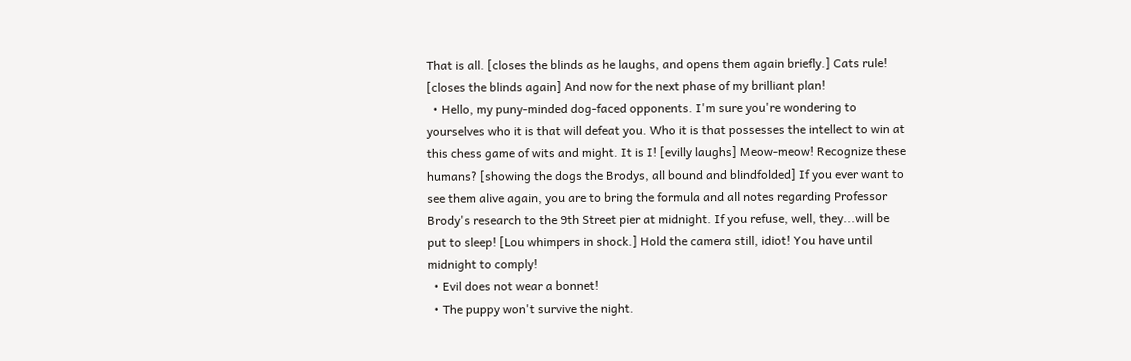That is all. [closes the blinds as he laughs, and opens them again briefly.] Cats rule! [closes the blinds again] And now for the next phase of my brilliant plan!
  • Hello, my puny-minded dog-faced opponents. I'm sure you're wondering to yourselves who it is that will defeat you. Who it is that possesses the intellect to win at this chess game of wits and might. It is I! [evilly laughs] Meow-meow! Recognize these humans? [showing the dogs the Brodys, all bound and blindfolded] If you ever want to see them alive again, you are to bring the formula and all notes regarding Professor Brody's research to the 9th Street pier at midnight. If you refuse, well, they...will be put to sleep! [Lou whimpers in shock.] Hold the camera still, idiot! You have until midnight to comply!
  • Evil does not wear a bonnet!
  • The puppy won't survive the night.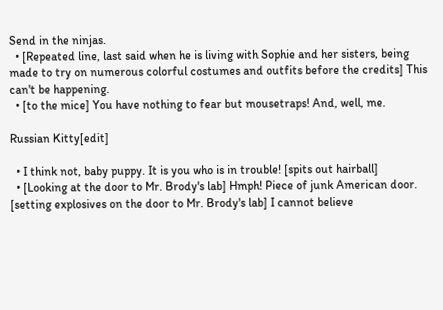Send in the ninjas.
  • [Repeated line, last said when he is living with Sophie and her sisters, being made to try on numerous colorful costumes and outfits before the credits] This can't be happening.
  • [to the mice] You have nothing to fear but mousetraps! And, well, me.

Russian Kitty[edit]

  • I think not, baby puppy. It is you who is in trouble! [spits out hairball]
  • [Looking at the door to Mr. Brody's lab] Hmph! Piece of junk American door. [setting explosives on the door to Mr. Brody's lab] I cannot believe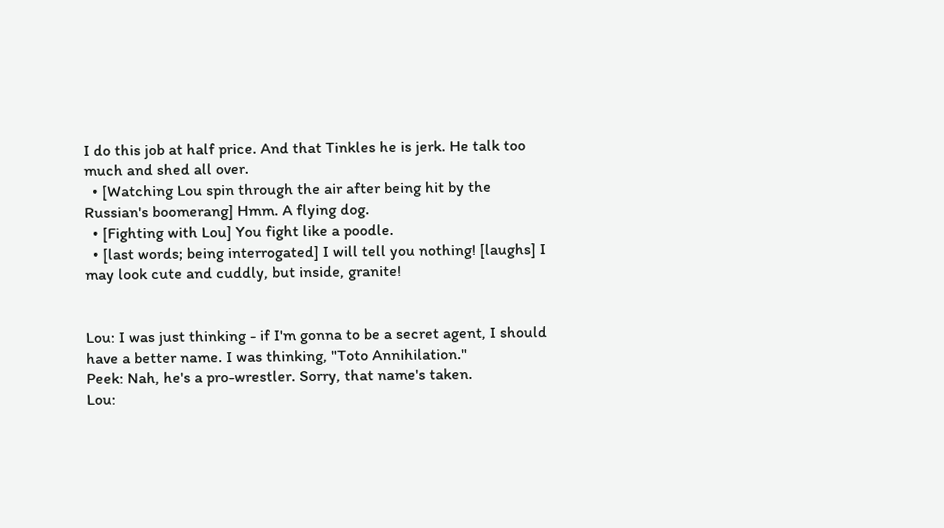I do this job at half price. And that Tinkles he is jerk. He talk too much and shed all over.
  • [Watching Lou spin through the air after being hit by the Russian's boomerang] Hmm. A flying dog.
  • [Fighting with Lou] You fight like a poodle.
  • [last words; being interrogated] I will tell you nothing! [laughs] I may look cute and cuddly, but inside, granite!


Lou: I was just thinking - if I'm gonna to be a secret agent, I should have a better name. I was thinking, "Toto Annihilation."
Peek: Nah, he's a pro-wrestler. Sorry, that name's taken.
Lou: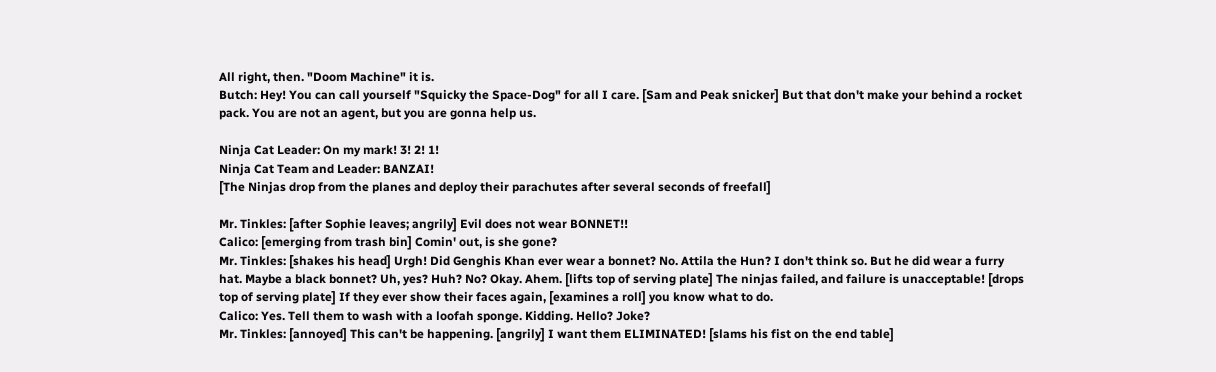All right, then. "Doom Machine" it is.
Butch: Hey! You can call yourself "Squicky the Space-Dog" for all I care. [Sam and Peak snicker] But that don't make your behind a rocket pack. You are not an agent, but you are gonna help us.

Ninja Cat Leader: On my mark! 3! 2! 1!
Ninja Cat Team and Leader: BANZAI!
[The Ninjas drop from the planes and deploy their parachutes after several seconds of freefall]

Mr. Tinkles: [after Sophie leaves; angrily] Evil does not wear BONNET!!
Calico: [emerging from trash bin] Comin' out, is she gone?
Mr. Tinkles: [shakes his head] Urgh! Did Genghis Khan ever wear a bonnet? No. Attila the Hun? I don't think so. But he did wear a furry hat. Maybe a black bonnet? Uh, yes? Huh? No? Okay. Ahem. [lifts top of serving plate] The ninjas failed, and failure is unacceptable! [drops top of serving plate] If they ever show their faces again, [examines a roll] you know what to do.
Calico: Yes. Tell them to wash with a loofah sponge. Kidding. Hello? Joke?
Mr. Tinkles: [annoyed] This can't be happening. [angrily] I want them ELIMINATED! [slams his fist on the end table]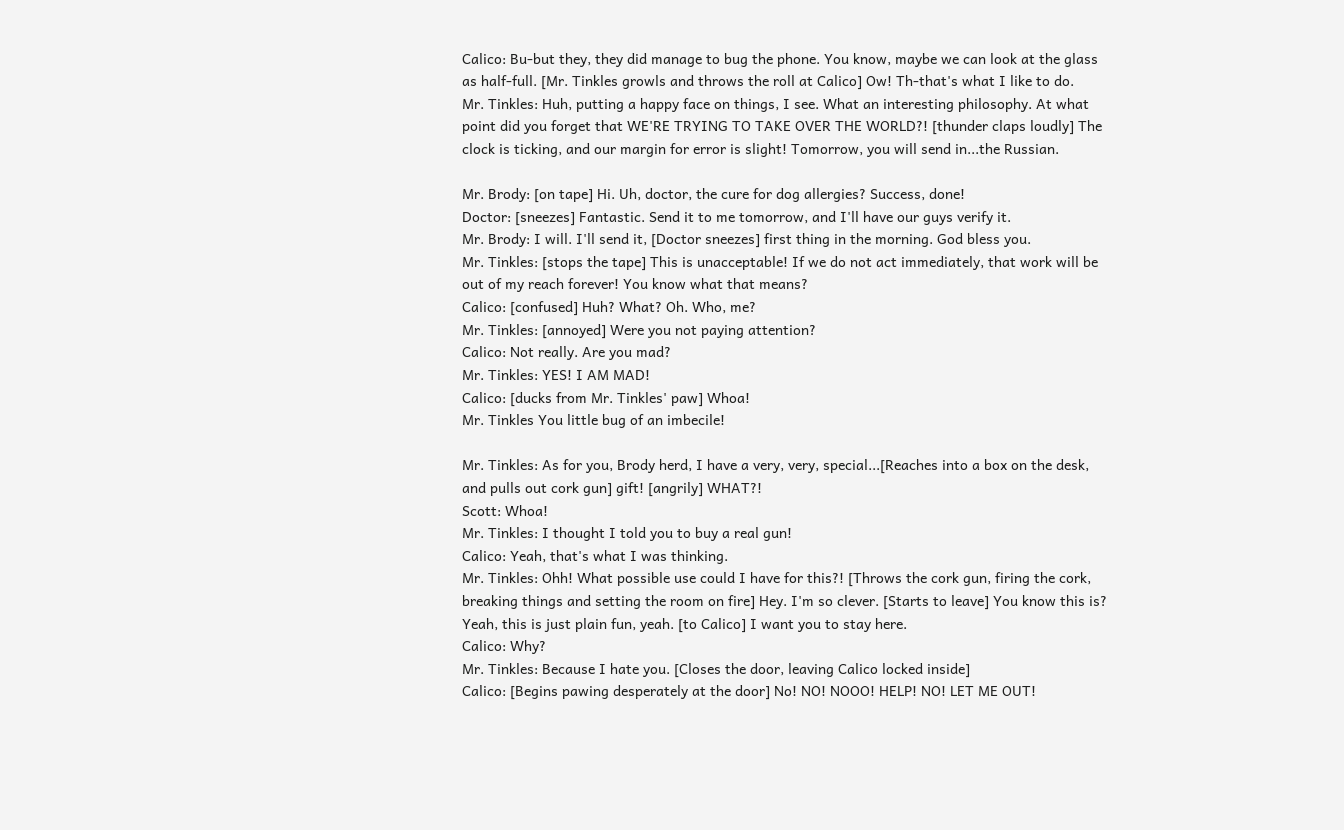Calico: Bu-but they, they did manage to bug the phone. You know, maybe we can look at the glass as half-full. [Mr. Tinkles growls and throws the roll at Calico] Ow! Th-that's what I like to do.
Mr. Tinkles: Huh, putting a happy face on things, I see. What an interesting philosophy. At what point did you forget that WE'RE TRYING TO TAKE OVER THE WORLD?! [thunder claps loudly] The clock is ticking, and our margin for error is slight! Tomorrow, you will send in...the Russian.

Mr. Brody: [on tape] Hi. Uh, doctor, the cure for dog allergies? Success, done!
Doctor: [sneezes] Fantastic. Send it to me tomorrow, and I'll have our guys verify it.
Mr. Brody: I will. I'll send it, [Doctor sneezes] first thing in the morning. God bless you.
Mr. Tinkles: [stops the tape] This is unacceptable! If we do not act immediately, that work will be out of my reach forever! You know what that means?
Calico: [confused] Huh? What? Oh. Who, me?
Mr. Tinkles: [annoyed] Were you not paying attention?
Calico: Not really. Are you mad?
Mr. Tinkles: YES! I AM MAD!
Calico: [ducks from Mr. Tinkles' paw] Whoa!
Mr. Tinkles You little bug of an imbecile!

Mr. Tinkles: As for you, Brody herd, I have a very, very, special...[Reaches into a box on the desk, and pulls out cork gun] gift! [angrily] WHAT?!
Scott: Whoa!
Mr. Tinkles: I thought I told you to buy a real gun!
Calico: Yeah, that's what I was thinking.
Mr. Tinkles: Ohh! What possible use could I have for this?! [Throws the cork gun, firing the cork, breaking things and setting the room on fire] Hey. I'm so clever. [Starts to leave] You know this is? Yeah, this is just plain fun, yeah. [to Calico] I want you to stay here.
Calico: Why?
Mr. Tinkles: Because I hate you. [Closes the door, leaving Calico locked inside]
Calico: [Begins pawing desperately at the door] No! NO! NOOO! HELP! NO! LET ME OUT!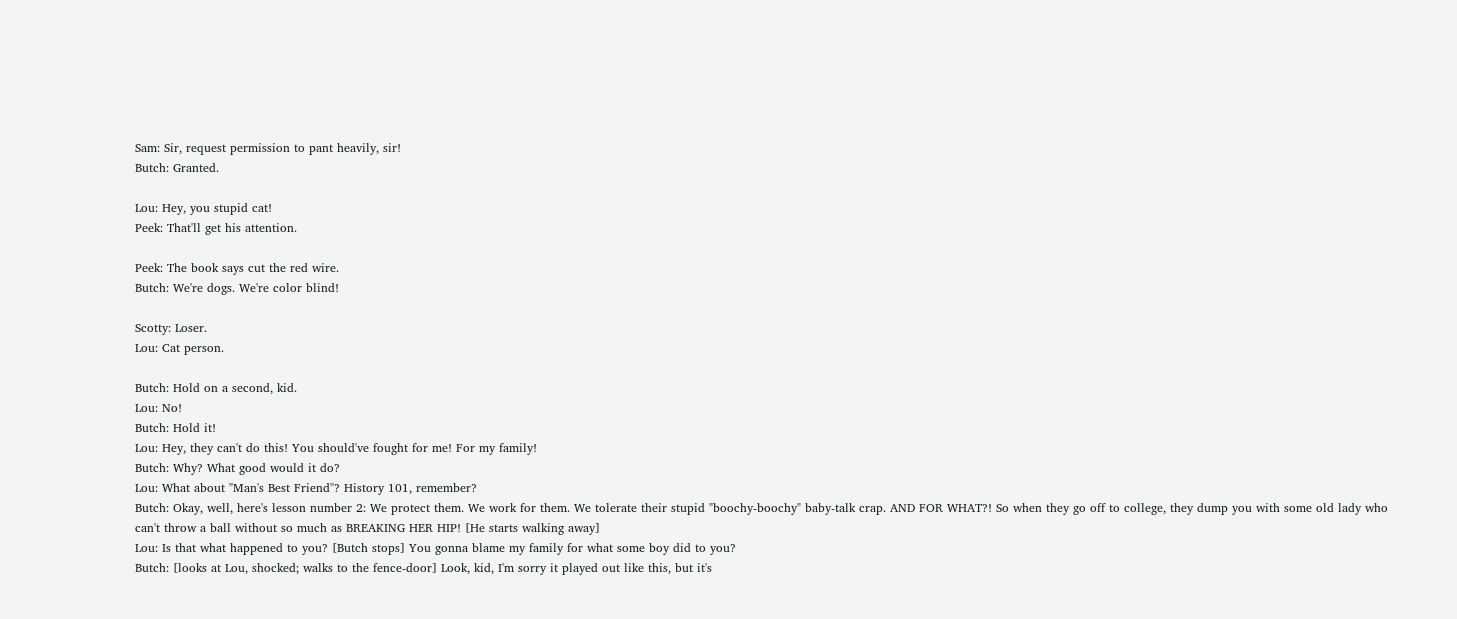Sam: Sir, request permission to pant heavily, sir!
Butch: Granted.

Lou: Hey, you stupid cat!
Peek: That'll get his attention.

Peek: The book says cut the red wire.
Butch: We're dogs. We're color blind!

Scotty: Loser.
Lou: Cat person.

Butch: Hold on a second, kid.
Lou: No!
Butch: Hold it!
Lou: Hey, they can't do this! You should've fought for me! For my family!
Butch: Why? What good would it do?
Lou: What about "Man's Best Friend"? History 101, remember?
Butch: Okay, well, here's lesson number 2: We protect them. We work for them. We tolerate their stupid "boochy-boochy" baby-talk crap. AND FOR WHAT?! So when they go off to college, they dump you with some old lady who can't throw a ball without so much as BREAKING HER HIP! [He starts walking away]
Lou: Is that what happened to you? [Butch stops] You gonna blame my family for what some boy did to you?
Butch: [looks at Lou, shocked; walks to the fence-door] Look, kid, I'm sorry it played out like this, but it's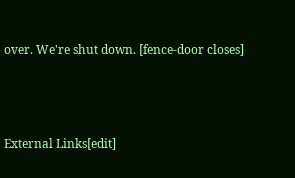over. We're shut down. [fence-door closes]



External Links[edit]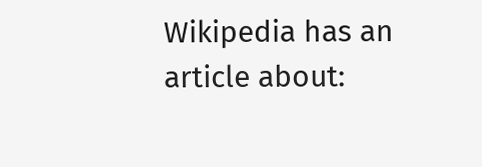Wikipedia has an article about: